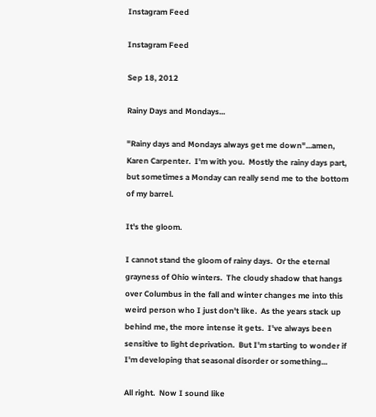Instagram Feed

Instagram Feed

Sep 18, 2012

Rainy Days and Mondays...

"Rainy days and Mondays always get me down"...amen, Karen Carpenter.  I'm with you.  Mostly the rainy days part, but sometimes a Monday can really send me to the bottom of my barrel.

It's the gloom.

I cannot stand the gloom of rainy days.  Or the eternal grayness of Ohio winters.  The cloudy shadow that hangs over Columbus in the fall and winter changes me into this weird person who I just don't like.  As the years stack up behind me, the more intense it gets.  I've always been sensitive to light deprivation.  But I'm starting to wonder if I'm developing that seasonal disorder or something...

All right.  Now I sound like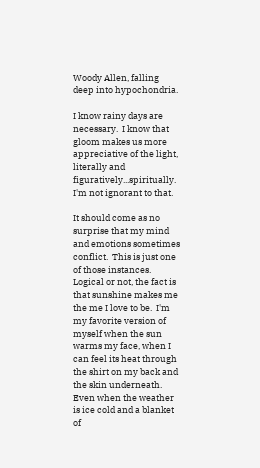Woody Allen, falling deep into hypochondria.

I know rainy days are necessary.  I know that gloom makes us more appreciative of the light, literally and figuratively...spiritually.  I'm not ignorant to that.

It should come as no surprise that my mind and emotions sometimes conflict.  This is just one of those instances.  Logical or not, the fact is that sunshine makes me the me I love to be.  I'm my favorite version of myself when the sun warms my face, when I can feel its heat through the shirt on my back and the skin underneath.  Even when the weather is ice cold and a blanket of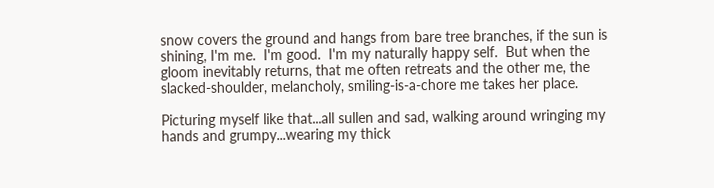snow covers the ground and hangs from bare tree branches, if the sun is shining, I'm me.  I'm good.  I'm my naturally happy self.  But when the gloom inevitably returns, that me often retreats and the other me, the slacked-shoulder, melancholy, smiling-is-a-chore me takes her place.

Picturing myself like that...all sullen and sad, walking around wringing my hands and grumpy...wearing my thick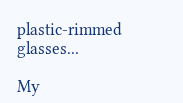plastic-rimmed glasses...

My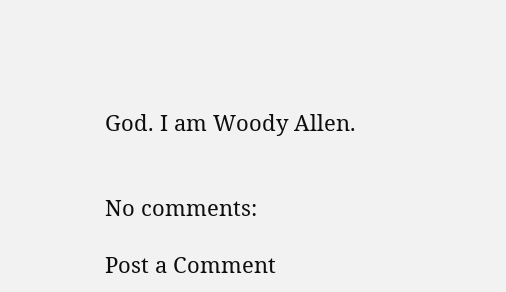God. I am Woody Allen.


No comments:

Post a Comment